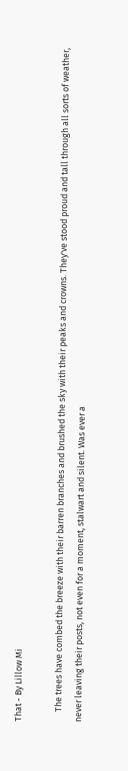That - By Lillow Mi

     The trees have combed the breeze with their barren branches and brushed the sky with their peaks and crowns. They've stood proud and tall through all sorts of weather, never leaving their posts, not even for a moment, stalwart and silent. Was ever a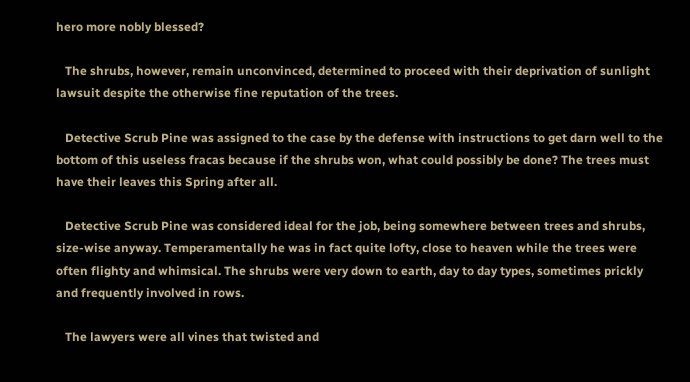hero more nobly blessed?

   The shrubs, however, remain unconvinced, determined to proceed with their deprivation of sunlight lawsuit despite the otherwise fine reputation of the trees.

   Detective Scrub Pine was assigned to the case by the defense with instructions to get darn well to the bottom of this useless fracas because if the shrubs won, what could possibly be done? The trees must have their leaves this Spring after all.

   Detective Scrub Pine was considered ideal for the job, being somewhere between trees and shrubs, size-wise anyway. Temperamentally he was in fact quite lofty, close to heaven while the trees were often flighty and whimsical. The shrubs were very down to earth, day to day types, sometimes prickly and frequently involved in rows.

   The lawyers were all vines that twisted and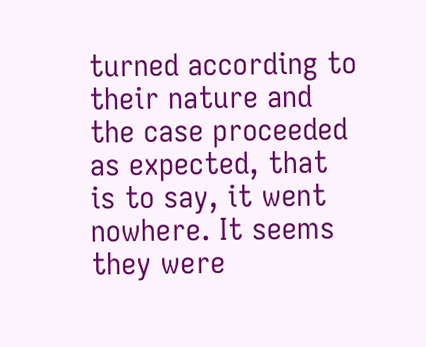turned according to their nature and the case proceeded as expected, that is to say, it went nowhere. It seems they were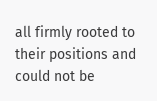all firmly rooted to their positions and could not be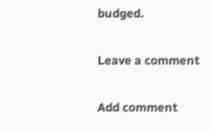budged.

Leave a comment

Add comment